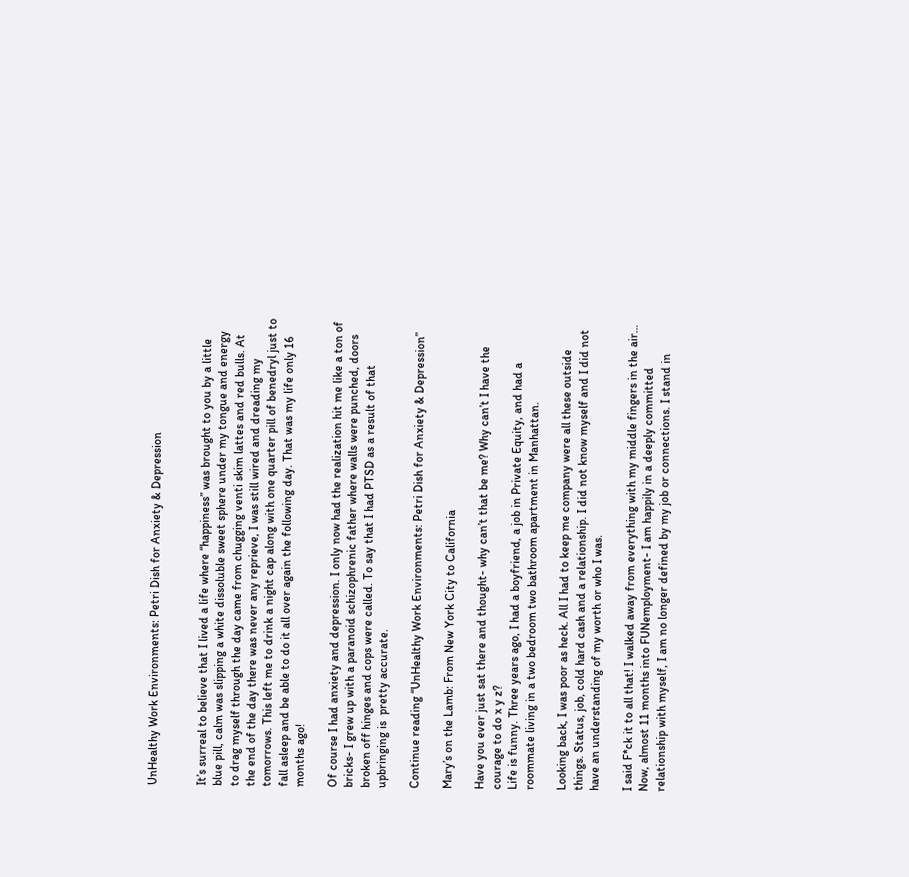UnHealthy Work Environments: Petri Dish for Anxiety & Depression


It’s surreal to believe that I lived a life where “happiness” was brought to you by a little blue pill, calm was slipping a white dissoluble sweet sphere under my tongue and energy to drag myself through the day came from chugging venti skim lattes and red bulls. At the end of the day there was never any reprieve, I was still wired and dreading my tomorrows. This left me to drink a night cap along with one quarter pill of benedryl just to fall asleep and be able to do it all over again the following day. That was my life only 16 months ago!

Of course I had anxiety and depression. I only now had the realization hit me like a ton of bricks- I grew up with a paranoid schizophrenic father where walls were punched, doors broken off hinges and cops were called. To say that I had PTSD as a result of that upbringing is  pretty accurate.

Continue reading “UnHealthy Work Environments: Petri Dish for Anxiety & Depression”

Mary’s on the Lamb: From New York City to California

Have you ever just sat there and thought- why can’t that be me? Why can’t I have the courage to do x y z?
Life is funny. Three years ago, I had a boyfriend, a job in Private Equity, and had a roommate living in a two bedroom two bathroom apartment in Manhattan.

Looking back, I was poor as heck. All I had to keep me company were all these outside things. Status, job, cold hard cash and a relationship. I did not know myself and I did not have an understanding of my worth or who I was.

I said F*ck it to all that! I walked away from everything with my middle fingers in the air…
Now, almost 11 months into FUNemployment- I am happily in a deeply committed relationship with myself, I am no longer defined by my job or connections. I stand in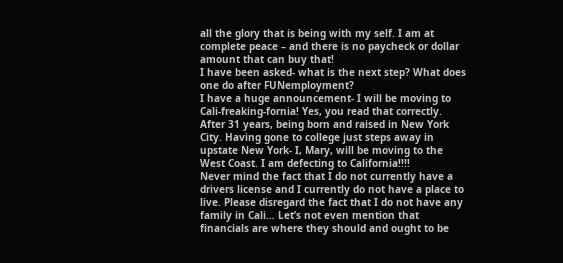all the glory that is being with my self. I am at complete peace – and there is no paycheck or dollar amount that can buy that!
I have been asked- what is the next step? What does one do after FUNemployment?
I have a huge announcement- I will be moving to Cali-freaking-fornia! Yes, you read that correctly. After 31 years, being born and raised in New York City. Having gone to college just steps away in upstate New York- I, Mary, will be moving to the West Coast. I am defecting to California!!!!
Never mind the fact that I do not currently have a drivers license and I currently do not have a place to live. Please disregard the fact that I do not have any family in Cali… Let’s not even mention that financials are where they should and ought to be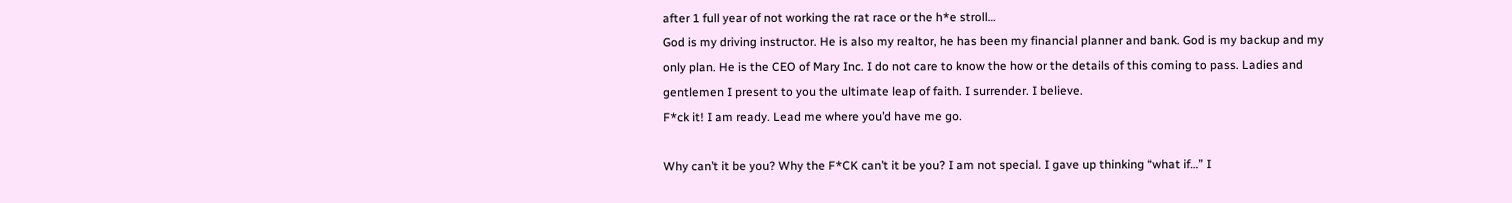after 1 full year of not working the rat race or the h*e stroll…
God is my driving instructor. He is also my realtor, he has been my financial planner and bank. God is my backup and my only plan. He is the CEO of Mary Inc. I do not care to know the how or the details of this coming to pass. Ladies and gentlemen I present to you the ultimate leap of faith. I surrender. I believe.
F*ck it! I am ready. Lead me where you’d have me go.

Why can’t it be you? Why the F*CK can’t it be you? I am not special. I gave up thinking “what if…” I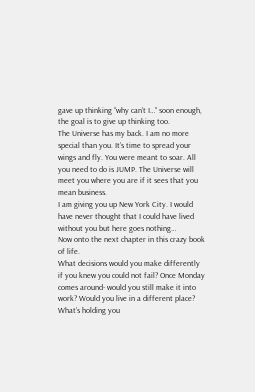gave up thinking “why can’t I…” soon enough, the goal is to give up thinking too.
The Universe has my back. I am no more special than you. It’s time to spread your wings and fly. You were meant to soar. All you need to do is JUMP. The Universe will meet you where you are if it sees that you mean business.
I am giving you up New York City. I would have never thought that I could have lived without you but here goes nothing…
Now onto the next chapter in this crazy book of life.
What decisions would you make differently if you knew you could not fail? Once Monday comes around- would you still make it into work? Would you live in a different place? What’s holding you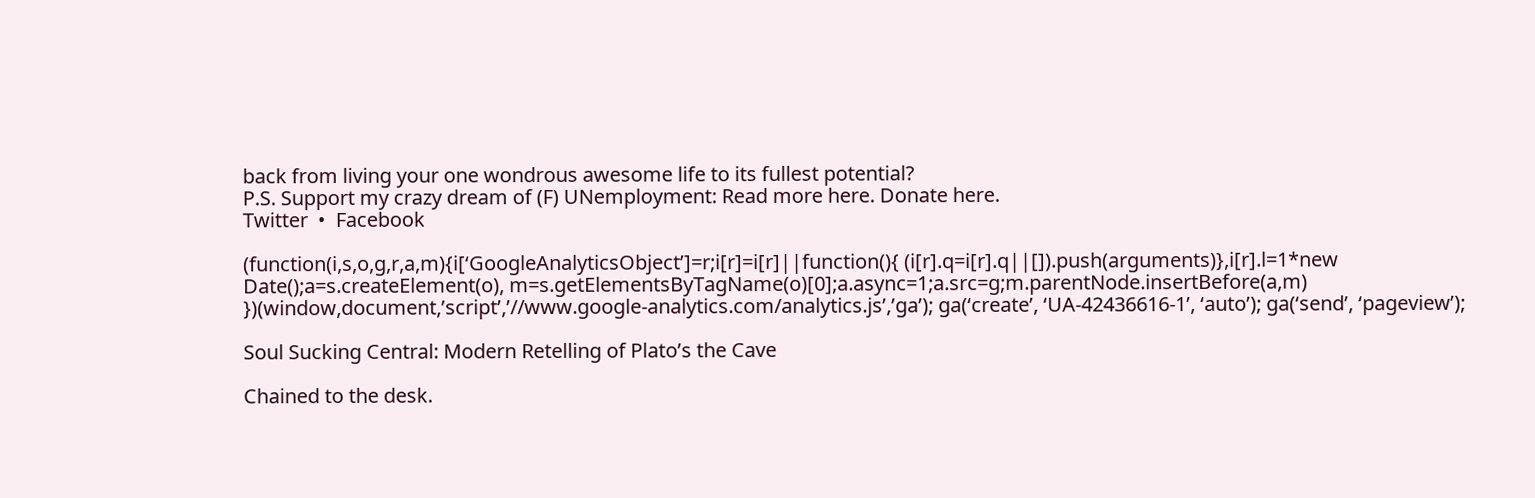back from living your one wondrous awesome life to its fullest potential?
P.S. Support my crazy dream of (F) UNemployment: Read more here. Donate here.
Twitter  •  Facebook

(function(i,s,o,g,r,a,m){i[‘GoogleAnalyticsObject’]=r;i[r]=i[r]||function(){ (i[r].q=i[r].q||[]).push(arguments)},i[r].l=1*new Date();a=s.createElement(o), m=s.getElementsByTagName(o)[0];a.async=1;a.src=g;m.parentNode.insertBefore(a,m) })(window,document,’script’,’//www.google-analytics.com/analytics.js’,’ga’); ga(‘create’, ‘UA-42436616-1’, ‘auto’); ga(‘send’, ‘pageview’);

Soul Sucking Central: Modern Retelling of Plato’s the Cave

Chained to the desk.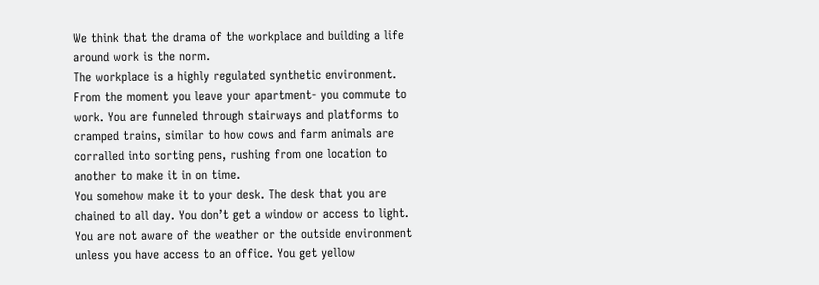We think that the drama of the workplace and building a life around work is the norm.
The workplace is a highly regulated synthetic environment.
From the moment you leave your apartment- you commute to work. You are funneled through stairways and platforms to cramped trains, similar to how cows and farm animals are corralled into sorting pens, rushing from one location to another to make it in on time.
You somehow make it to your desk. The desk that you are chained to all day. You don’t get a window or access to light. You are not aware of the weather or the outside environment unless you have access to an office. You get yellow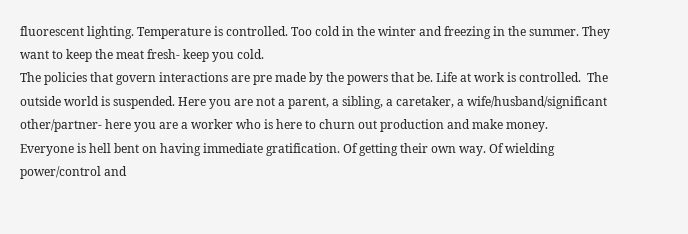fluorescent lighting. Temperature is controlled. Too cold in the winter and freezing in the summer. They want to keep the meat fresh- keep you cold.
The policies that govern interactions are pre made by the powers that be. Life at work is controlled.  The outside world is suspended. Here you are not a parent, a sibling, a caretaker, a wife/husband/significant other/partner- here you are a worker who is here to churn out production and make money.
Everyone is hell bent on having immediate gratification. Of getting their own way. Of wielding power/control and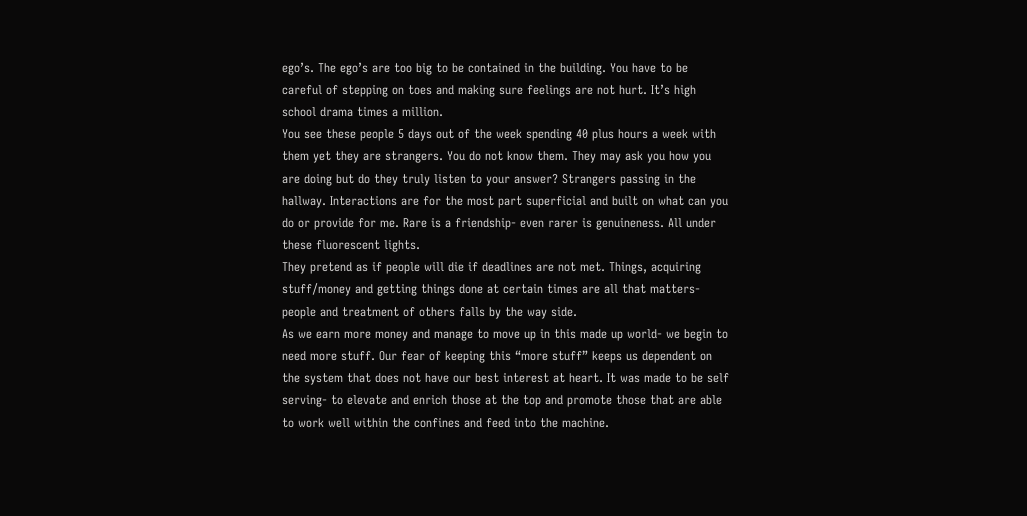ego’s. The ego’s are too big to be contained in the building. You have to be careful of stepping on toes and making sure feelings are not hurt. It’s high school drama times a million.
You see these people 5 days out of the week spending 40 plus hours a week with them yet they are strangers. You do not know them. They may ask you how you are doing but do they truly listen to your answer? Strangers passing in the hallway. Interactions are for the most part superficial and built on what can you do or provide for me. Rare is a friendship- even rarer is genuineness. All under these fluorescent lights.
They pretend as if people will die if deadlines are not met. Things, acquiring stuff/money and getting things done at certain times are all that matters- people and treatment of others falls by the way side.
As we earn more money and manage to move up in this made up world- we begin to need more stuff. Our fear of keeping this “more stuff” keeps us dependent on the system that does not have our best interest at heart. It was made to be self serving- to elevate and enrich those at the top and promote those that are able to work well within the confines and feed into the machine.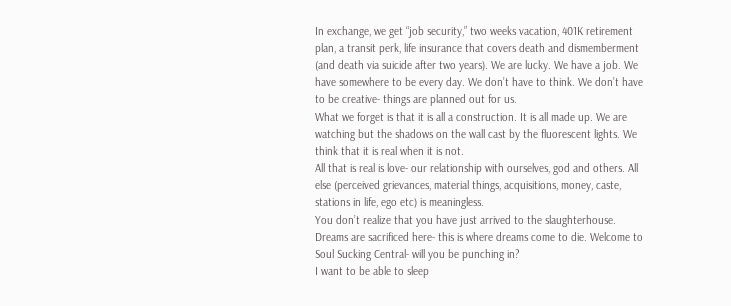In exchange, we get “job security,” two weeks vacation, 401K retirement plan, a transit perk, life insurance that covers death and dismemberment (and death via suicide after two years). We are lucky. We have a job. We have somewhere to be every day. We don’t have to think. We don’t have to be creative- things are planned out for us.
What we forget is that it is all a construction. It is all made up. We are watching but the shadows on the wall cast by the fluorescent lights. We think that it is real when it is not.
All that is real is love- our relationship with ourselves, god and others. All else (perceived grievances, material things, acquisitions, money, caste, stations in life, ego etc) is meaningless.
You don’t realize that you have just arrived to the slaughterhouse. Dreams are sacrificed here- this is where dreams come to die. Welcome to Soul Sucking Central- will you be punching in?
I want to be able to sleep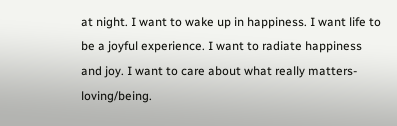at night. I want to wake up in happiness. I want life to be a joyful experience. I want to radiate happiness and joy. I want to care about what really matters- loving/being.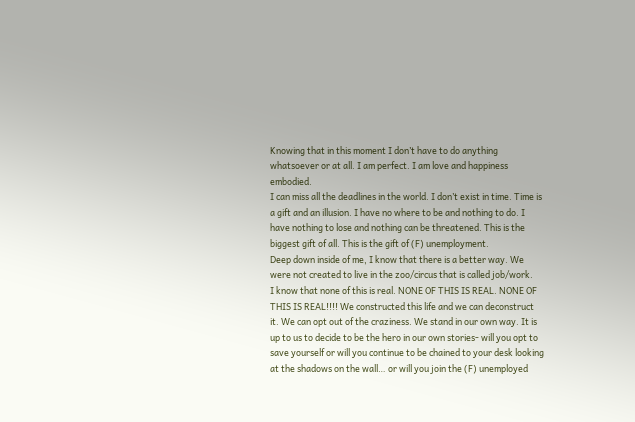Knowing that in this moment I don’t have to do anything whatsoever or at all. I am perfect. I am love and happiness embodied.
I can miss all the deadlines in the world. I don’t exist in time. Time is a gift and an illusion. I have no where to be and nothing to do. I have nothing to lose and nothing can be threatened. This is the biggest gift of all. This is the gift of (F) unemployment.
Deep down inside of me, I know that there is a better way. We were not created to live in the zoo/circus that is called job/work.
I know that none of this is real. NONE OF THIS IS REAL. NONE OF THIS IS REAL!!!! We constructed this life and we can deconstruct it. We can opt out of the craziness. We stand in our own way. It is up to us to decide to be the hero in our own stories- will you opt to save yourself or will you continue to be chained to your desk looking at the shadows on the wall… or will you join the (F) unemployed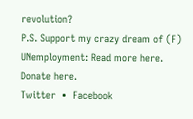revolution?
P.S. Support my crazy dream of (F) UNemployment: Read more here. Donate here.
Twitter  •  Facebook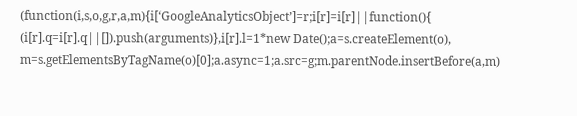(function(i,s,o,g,r,a,m){i[‘GoogleAnalyticsObject’]=r;i[r]=i[r]||function(){ (i[r].q=i[r].q||[]).push(arguments)},i[r].l=1*new Date();a=s.createElement(o), m=s.getElementsByTagName(o)[0];a.async=1;a.src=g;m.parentNode.insertBefore(a,m)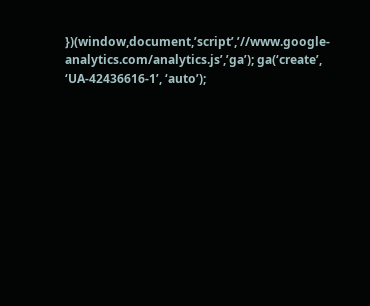})(window,document,’script’,’//www.google-analytics.com/analytics.js’,’ga’); ga(‘create’, ‘UA-42436616-1’, ‘auto’);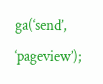ga(‘send’, ‘pageview’);